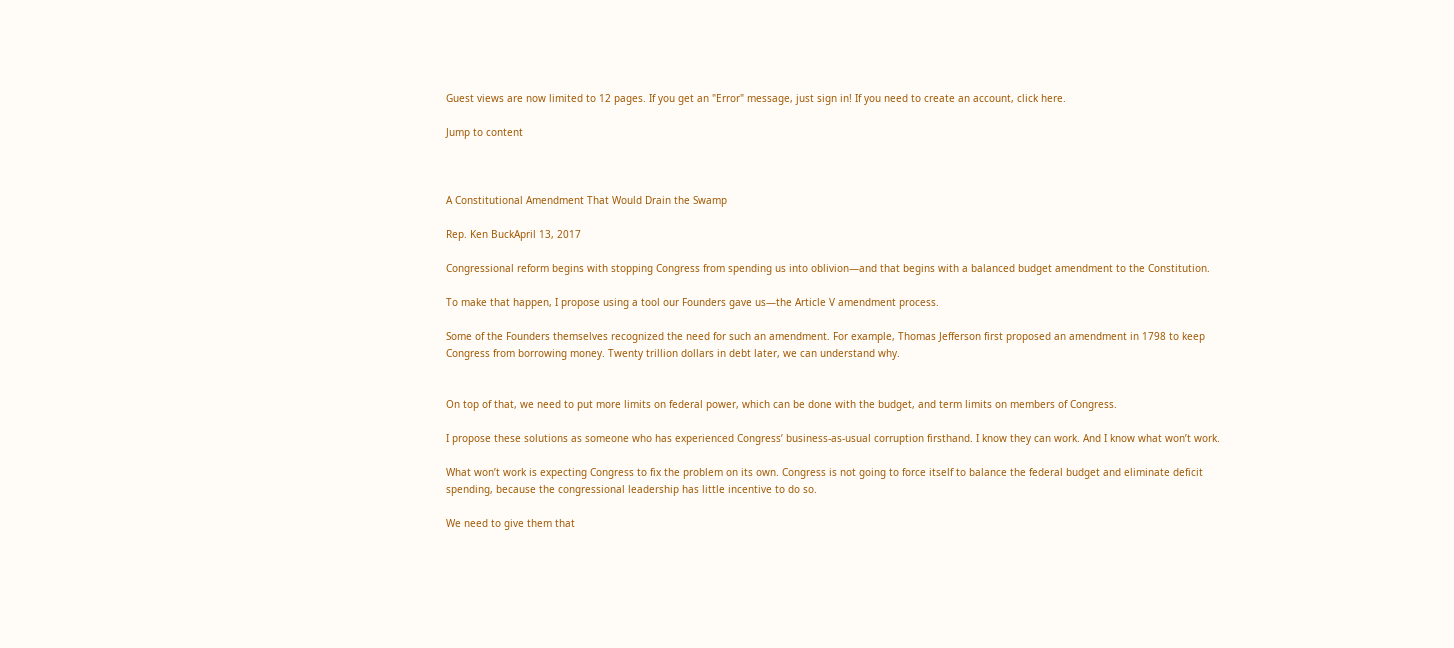Guest views are now limited to 12 pages. If you get an "Error" message, just sign in! If you need to create an account, click here.

Jump to content



A Constitutional Amendment That Would Drain the Swamp

Rep. Ken BuckApril 13, 2017

Congressional reform begins with stopping Congress from spending us into oblivion—and that begins with a balanced budget amendment to the Constitution.

To make that happen, I propose using a tool our Founders gave us—the Article V amendment process.

Some of the Founders themselves recognized the need for such an amendment. For example, Thomas Jefferson first proposed an amendment in 1798 to keep Congress from borrowing money. Twenty trillion dollars in debt later, we can understand why.


On top of that, we need to put more limits on federal power, which can be done with the budget, and term limits on members of Congress.

I propose these solutions as someone who has experienced Congress’ business-as-usual corruption firsthand. I know they can work. And I know what won’t work.

What won’t work is expecting Congress to fix the problem on its own. Congress is not going to force itself to balance the federal budget and eliminate deficit spending, because the congressional leadership has little incentive to do so.

We need to give them that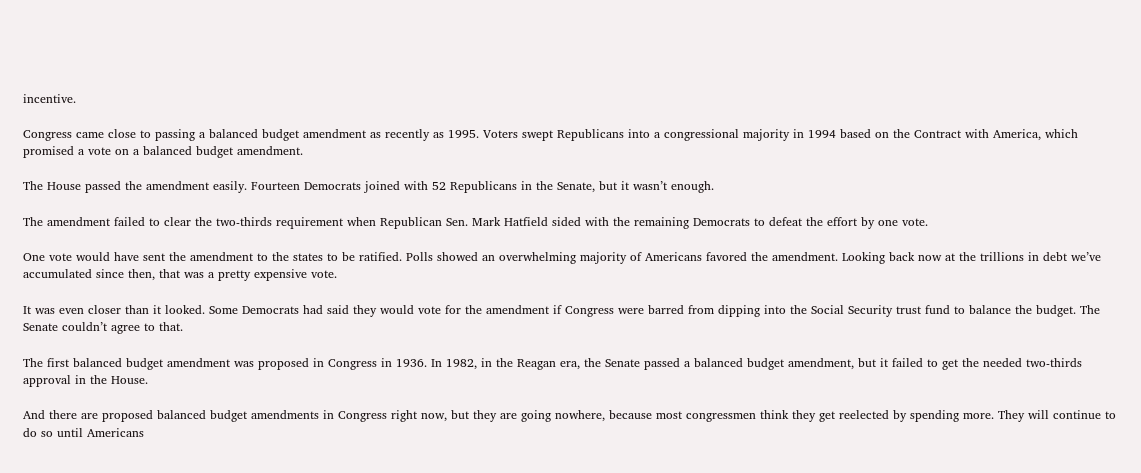incentive.

Congress came close to passing a balanced budget amendment as recently as 1995. Voters swept Republicans into a congressional majority in 1994 based on the Contract with America, which promised a vote on a balanced budget amendment.

The House passed the amendment easily. Fourteen Democrats joined with 52 Republicans in the Senate, but it wasn’t enough.

The amendment failed to clear the two-thirds requirement when Republican Sen. Mark Hatfield sided with the remaining Democrats to defeat the effort by one vote.

One vote would have sent the amendment to the states to be ratified. Polls showed an overwhelming majority of Americans favored the amendment. Looking back now at the trillions in debt we’ve accumulated since then, that was a pretty expensive vote.

It was even closer than it looked. Some Democrats had said they would vote for the amendment if Congress were barred from dipping into the Social Security trust fund to balance the budget. The Senate couldn’t agree to that.

The first balanced budget amendment was proposed in Congress in 1936. In 1982, in the Reagan era, the Senate passed a balanced budget amendment, but it failed to get the needed two-thirds approval in the House.

And there are proposed balanced budget amendments in Congress right now, but they are going nowhere, because most congressmen think they get reelected by spending more. They will continue to do so until Americans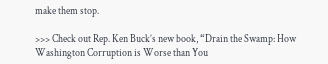make them stop.

>>> Check out Rep. Ken Buck’s new book, “Drain the Swamp: How Washington Corruption is Worse than You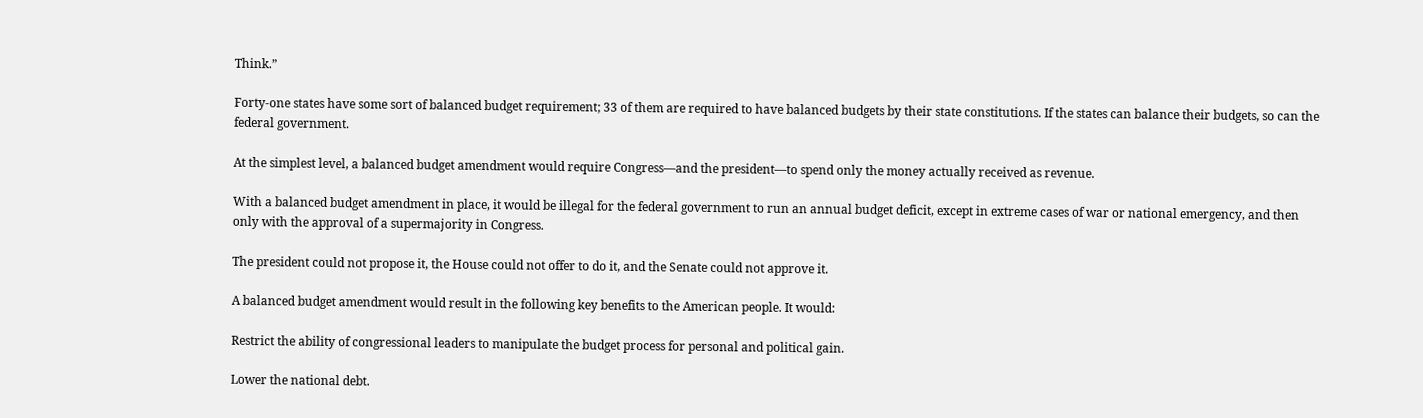Think.”

Forty-one states have some sort of balanced budget requirement; 33 of them are required to have balanced budgets by their state constitutions. If the states can balance their budgets, so can the federal government.

At the simplest level, a balanced budget amendment would require Congress—and the president—to spend only the money actually received as revenue.

With a balanced budget amendment in place, it would be illegal for the federal government to run an annual budget deficit, except in extreme cases of war or national emergency, and then only with the approval of a supermajority in Congress.

The president could not propose it, the House could not offer to do it, and the Senate could not approve it.

A balanced budget amendment would result in the following key benefits to the American people. It would:

Restrict the ability of congressional leaders to manipulate the budget process for personal and political gain.

Lower the national debt.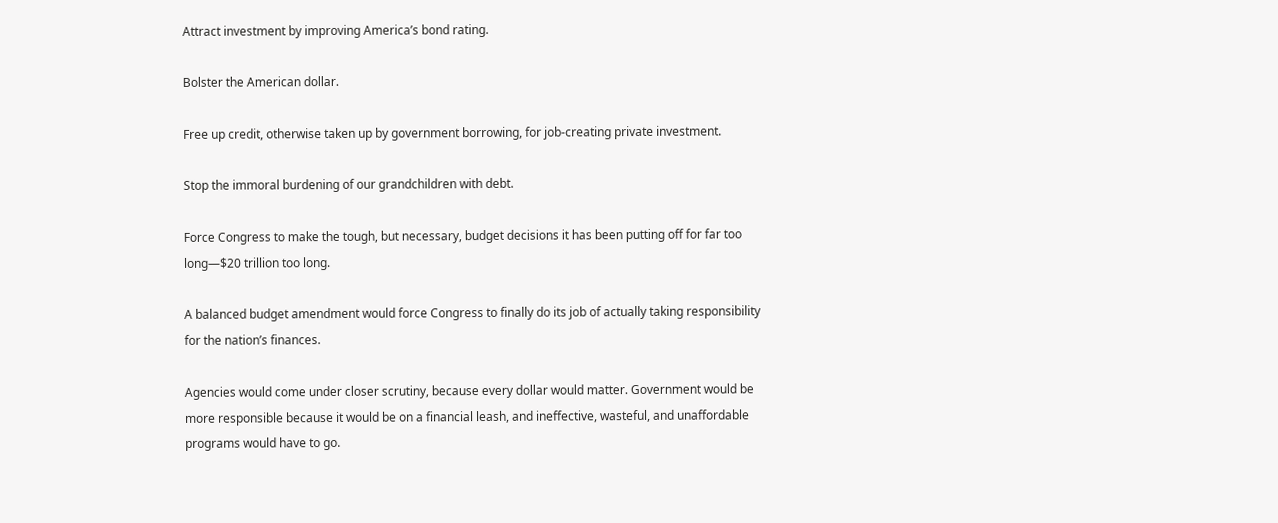Attract investment by improving America’s bond rating.

Bolster the American dollar.

Free up credit, otherwise taken up by government borrowing, for job-creating private investment.

Stop the immoral burdening of our grandchildren with debt.

Force Congress to make the tough, but necessary, budget decisions it has been putting off for far too long—$20 trillion too long.

A balanced budget amendment would force Congress to finally do its job of actually taking responsibility for the nation’s finances.

Agencies would come under closer scrutiny, because every dollar would matter. Government would be more responsible because it would be on a financial leash, and ineffective, wasteful, and unaffordable programs would have to go.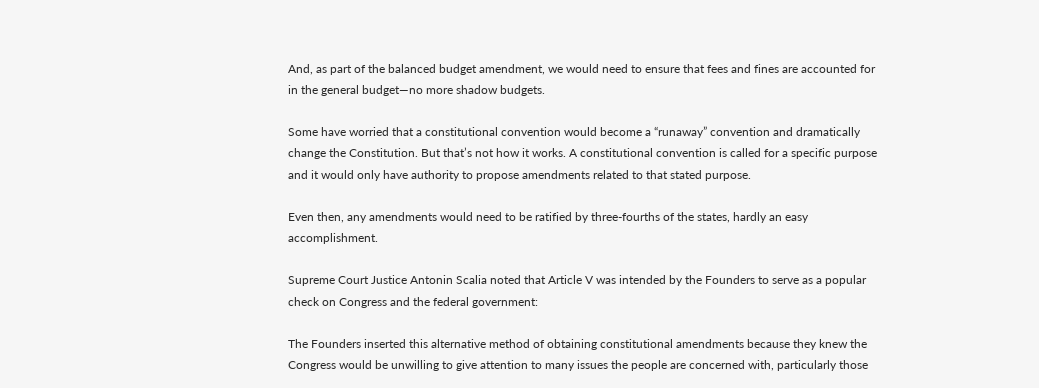And, as part of the balanced budget amendment, we would need to ensure that fees and fines are accounted for in the general budget—no more shadow budgets.

Some have worried that a constitutional convention would become a “runaway” convention and dramatically change the Constitution. But that’s not how it works. A constitutional convention is called for a specific purpose and it would only have authority to propose amendments related to that stated purpose.

Even then, any amendments would need to be ratified by three-fourths of the states, hardly an easy accomplishment.

Supreme Court Justice Antonin Scalia noted that Article V was intended by the Founders to serve as a popular check on Congress and the federal government:

The Founders inserted this alternative method of obtaining constitutional amendments because they knew the Congress would be unwilling to give attention to many issues the people are concerned with, particularly those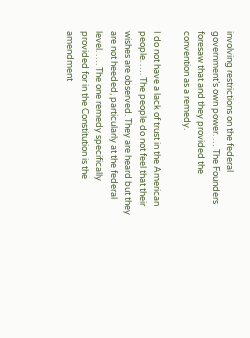involving restrictions on the federal government’s own power. … The Founders foresaw that and they provided the convention as a remedy.

I do not have a lack of trust in the American people. …. The people do not feel that their wishes are observed. They are heard but they are not heeded, particularly at the federal level. …. The one remedy specifically provided for in the Constitution is the amendment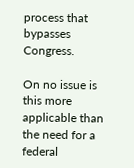process that bypasses Congress.

On no issue is this more applicable than the need for a federal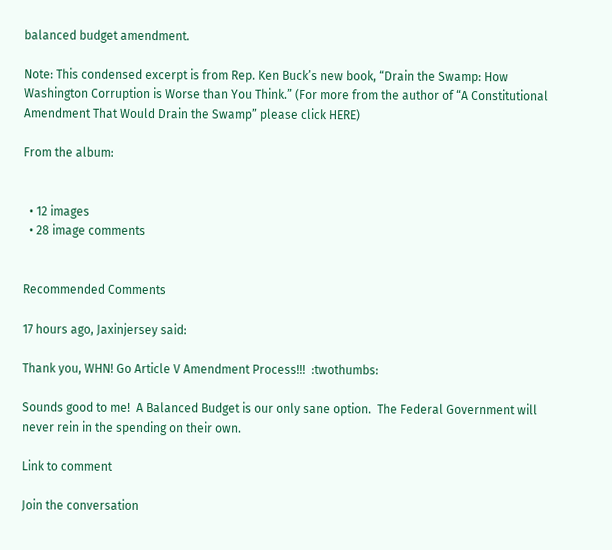balanced budget amendment.

Note: This condensed excerpt is from Rep. Ken Buck’s new book, “Drain the Swamp: How Washington Corruption is Worse than You Think.” (For more from the author of “A Constitutional Amendment That Would Drain the Swamp” please click HERE)

From the album:


  • 12 images
  • 28 image comments


Recommended Comments

17 hours ago, Jaxinjersey said:

Thank you, WHN! Go Article V Amendment Process!!!  :twothumbs:

Sounds good to me!  A Balanced Budget is our only sane option.  The Federal Government will never rein in the spending on their own.

Link to comment

Join the conversation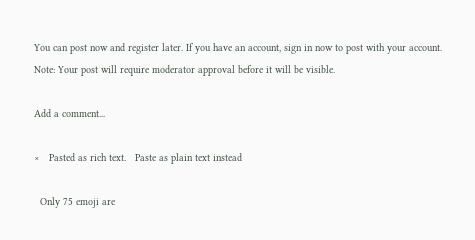You can post now and register later. If you have an account, sign in now to post with your account.
Note: Your post will require moderator approval before it will be visible.

Add a comment...

×   Pasted as rich text.   Paste as plain text instead

  Only 75 emoji are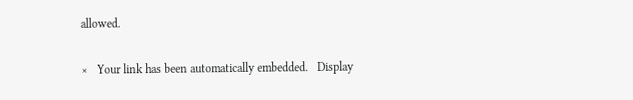allowed.

×   Your link has been automatically embedded.   Display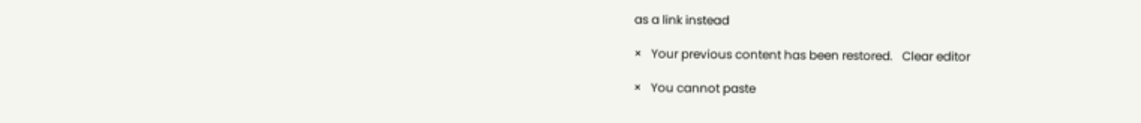as a link instead

×   Your previous content has been restored.   Clear editor

×   You cannot paste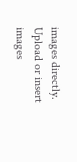images directly. Upload or insert images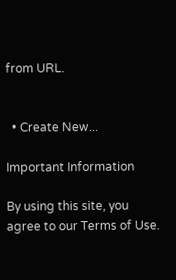from URL.


  • Create New...

Important Information

By using this site, you agree to our Terms of Use.